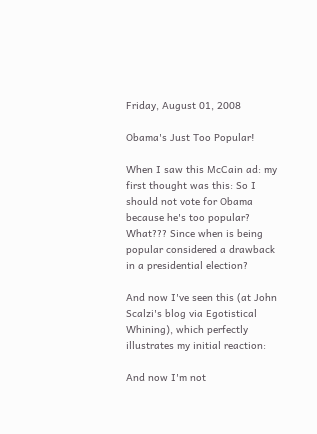Friday, August 01, 2008

Obama's Just Too Popular!

When I saw this McCain ad: my first thought was this: So I should not vote for Obama because he's too popular? What??? Since when is being popular considered a drawback in a presidential election?

And now I've seen this (at John Scalzi's blog via Egotistical Whining), which perfectly illustrates my initial reaction:

And now I'm not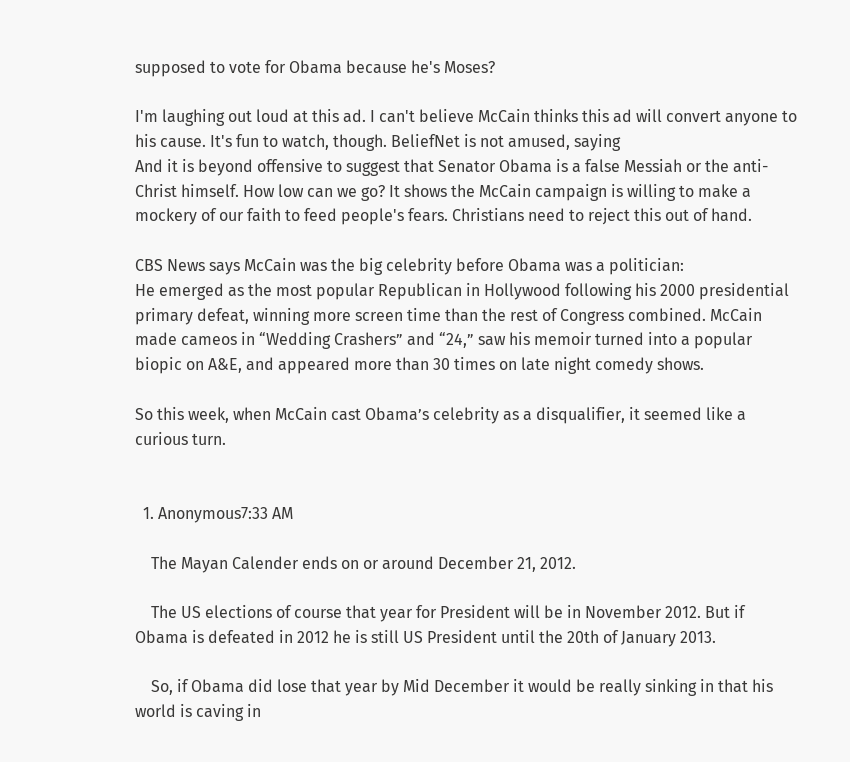supposed to vote for Obama because he's Moses?

I'm laughing out loud at this ad. I can't believe McCain thinks this ad will convert anyone to his cause. It's fun to watch, though. BeliefNet is not amused, saying
And it is beyond offensive to suggest that Senator Obama is a false Messiah or the anti-Christ himself. How low can we go? It shows the McCain campaign is willing to make a mockery of our faith to feed people's fears. Christians need to reject this out of hand.

CBS News says McCain was the big celebrity before Obama was a politician:
He emerged as the most popular Republican in Hollywood following his 2000 presidential primary defeat, winning more screen time than the rest of Congress combined. McCain made cameos in “Wedding Crashers” and “24,” saw his memoir turned into a popular biopic on A&E, and appeared more than 30 times on late night comedy shows.

So this week, when McCain cast Obama’s celebrity as a disqualifier, it seemed like a curious turn.


  1. Anonymous7:33 AM

    The Mayan Calender ends on or around December 21, 2012.

    The US elections of course that year for President will be in November 2012. But if Obama is defeated in 2012 he is still US President until the 20th of January 2013.

    So, if Obama did lose that year by Mid December it would be really sinking in that his world is caving in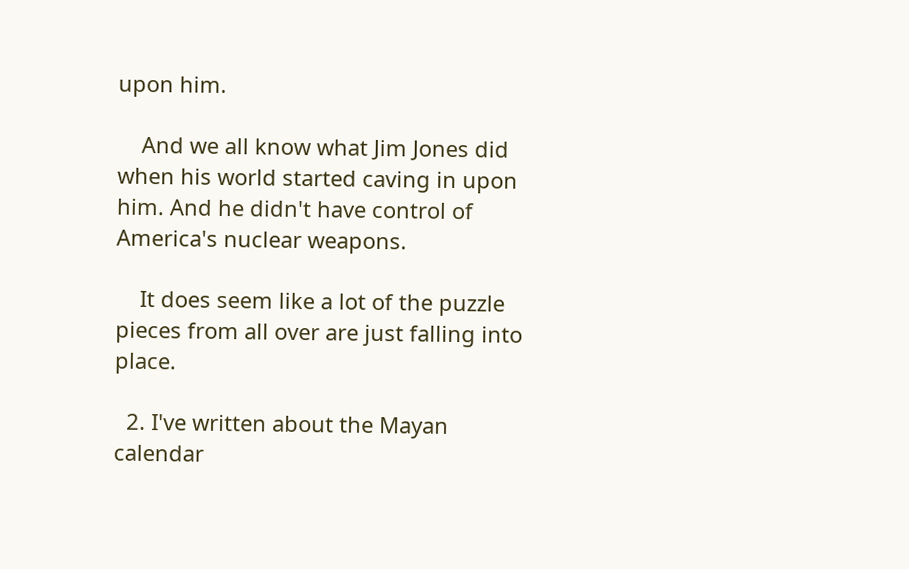upon him.

    And we all know what Jim Jones did when his world started caving in upon him. And he didn't have control of America's nuclear weapons.

    It does seem like a lot of the puzzle pieces from all over are just falling into place.

  2. I've written about the Mayan calendar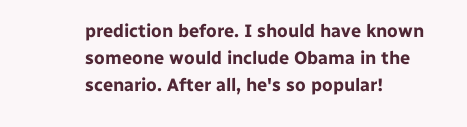prediction before. I should have known someone would include Obama in the scenario. After all, he's so popular!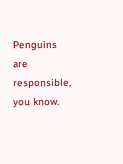Penguins are responsible, you know.